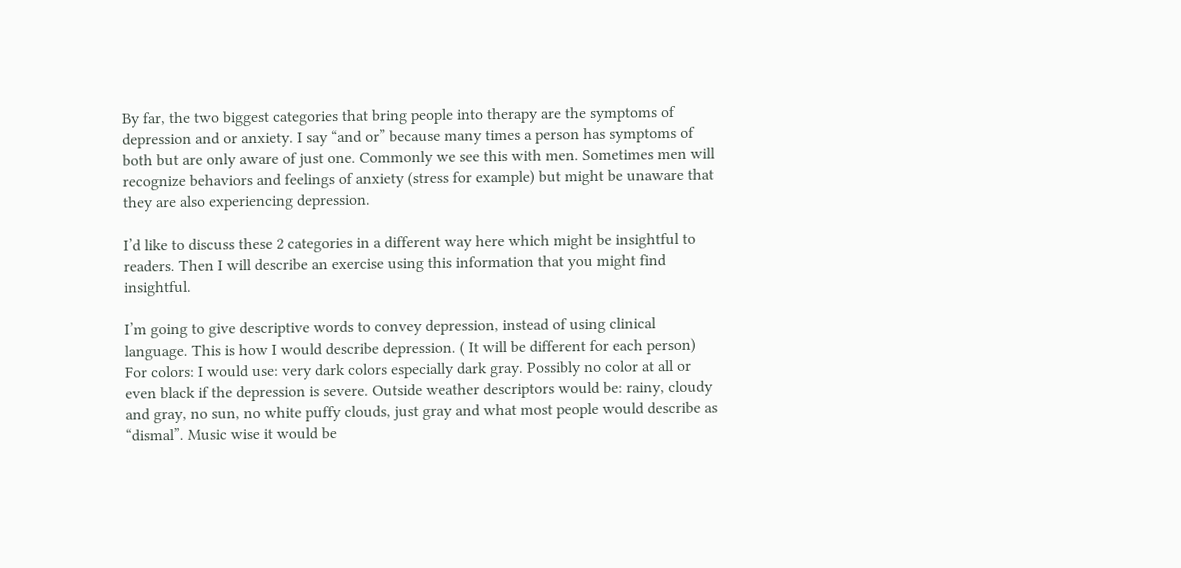By far, the two biggest categories that bring people into therapy are the symptoms of depression and or anxiety. I say “and or” because many times a person has symptoms of both but are only aware of just one. Commonly we see this with men. Sometimes men will recognize behaviors and feelings of anxiety (stress for example) but might be unaware that they are also experiencing depression.

I’d like to discuss these 2 categories in a different way here which might be insightful to readers. Then I will describe an exercise using this information that you might find insightful.

I’m going to give descriptive words to convey depression, instead of using clinical language. This is how I would describe depression. ( It will be different for each person) For colors: I would use: very dark colors especially dark gray. Possibly no color at all or even black if the depression is severe. Outside weather descriptors would be: rainy, cloudy and gray, no sun, no white puffy clouds, just gray and what most people would describe as “dismal”. Music wise it would be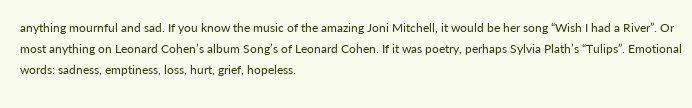anything mournful and sad. If you know the music of the amazing Joni Mitchell, it would be her song “Wish I had a River”. Or most anything on Leonard Cohen’s album Song’s of Leonard Cohen. If it was poetry, perhaps Sylvia Plath’s “Tulips”. Emotional words: sadness, emptiness, loss, hurt, grief, hopeless.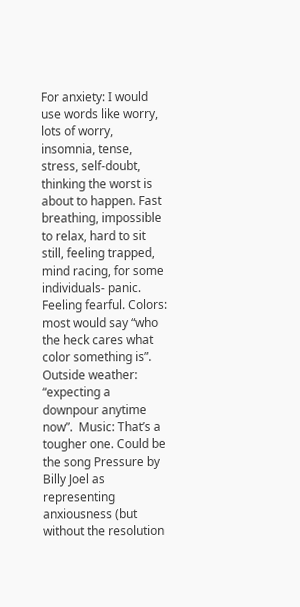For anxiety: I would use words like worry, lots of worry, insomnia, tense, stress, self-doubt, thinking the worst is about to happen. Fast breathing, impossible to relax, hard to sit still, feeling trapped, mind racing, for some individuals- panic. Feeling fearful. Colors: most would say “who the heck cares what color something is”. Outside weather: “expecting a downpour anytime now”.  Music: That’s a tougher one. Could be the song Pressure by Billy Joel as representing anxiousness (but without the resolution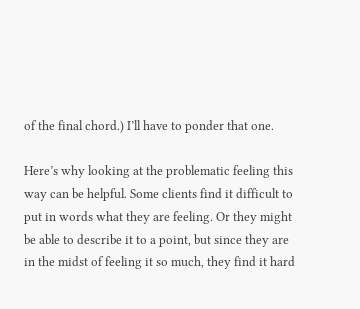of the final chord.) I’ll have to ponder that one.

Here’s why looking at the problematic feeling this way can be helpful. Some clients find it difficult to put in words what they are feeling. Or they might be able to describe it to a point, but since they are in the midst of feeling it so much, they find it hard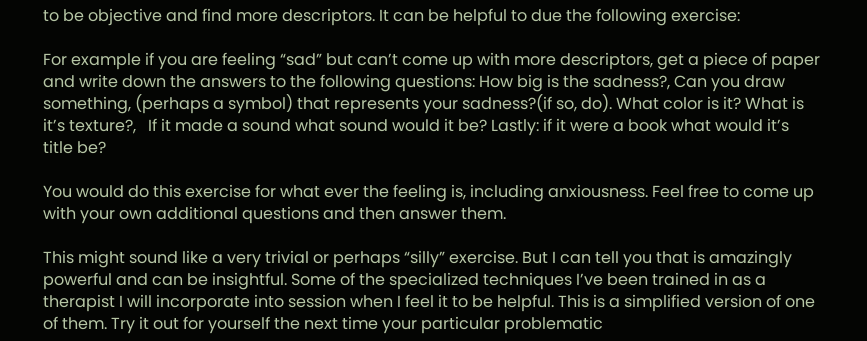to be objective and find more descriptors. It can be helpful to due the following exercise:

For example if you are feeling “sad” but can’t come up with more descriptors, get a piece of paper and write down the answers to the following questions: How big is the sadness?, Can you draw something, (perhaps a symbol) that represents your sadness?(if so, do). What color is it? What is it’s texture?,   If it made a sound what sound would it be? Lastly: if it were a book what would it’s title be?

You would do this exercise for what ever the feeling is, including anxiousness. Feel free to come up with your own additional questions and then answer them.

This might sound like a very trivial or perhaps “silly” exercise. But I can tell you that is amazingly powerful and can be insightful. Some of the specialized techniques I’ve been trained in as a therapist I will incorporate into session when I feel it to be helpful. This is a simplified version of one of them. Try it out for yourself the next time your particular problematic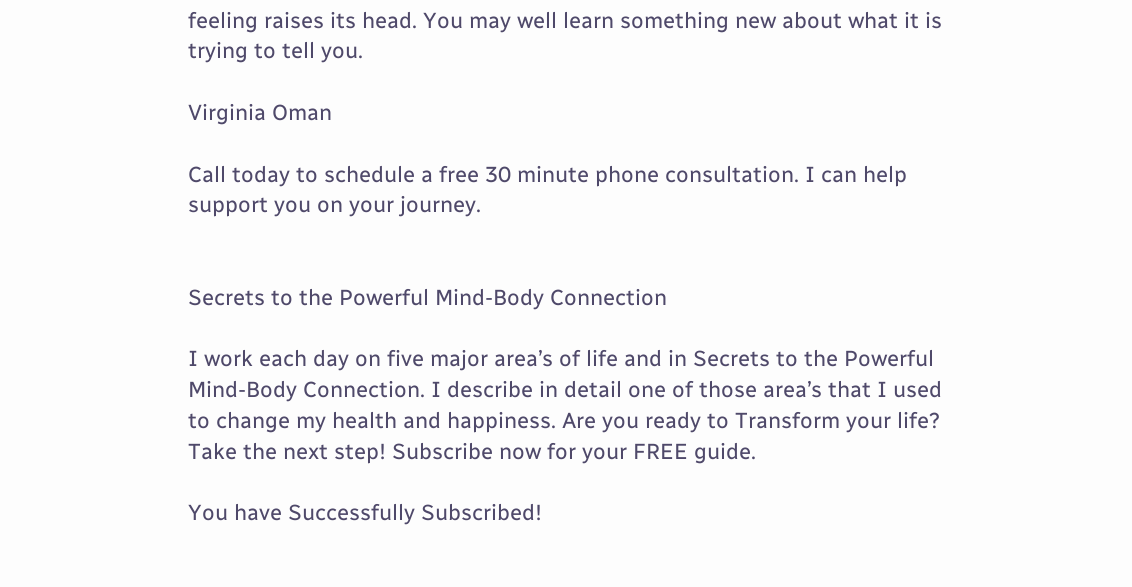feeling raises its head. You may well learn something new about what it is trying to tell you.

Virginia Oman

Call today to schedule a free 30 minute phone consultation. I can help support you on your journey.


Secrets to the Powerful Mind-Body Connection

I work each day on five major area’s of life and in Secrets to the Powerful Mind-Body Connection. I describe in detail one of those area’s that I used to change my health and happiness. Are you ready to Transform your life? Take the next step! Subscribe now for your FREE guide.

You have Successfully Subscribed!